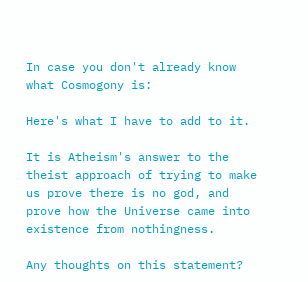In case you don't already know what Cosmogony is:

Here's what I have to add to it.

It is Atheism's answer to the theist approach of trying to make us prove there is no god, and prove how the Universe came into existence from nothingness.

Any thoughts on this statement?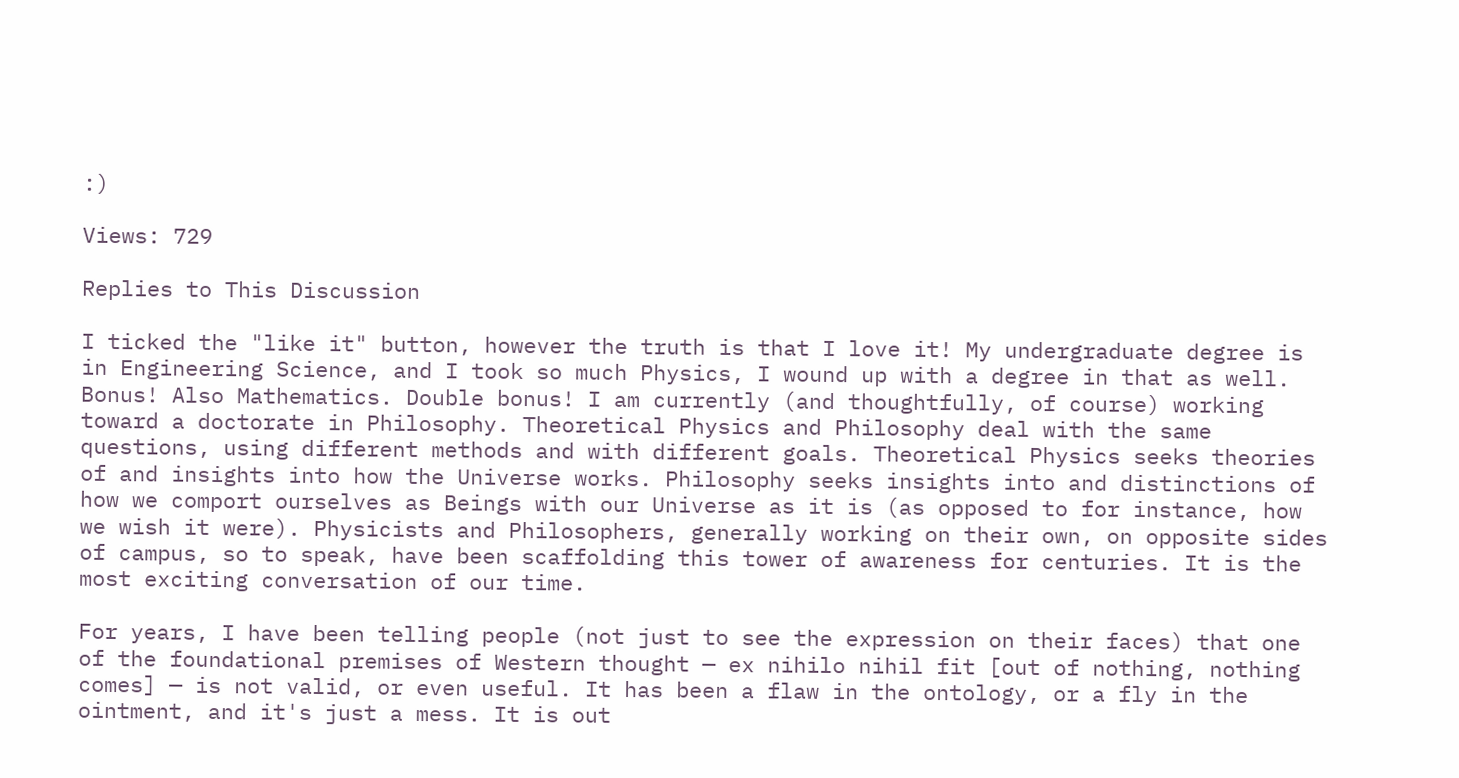:)

Views: 729

Replies to This Discussion

I ticked the "like it" button, however the truth is that I love it! My undergraduate degree is in Engineering Science, and I took so much Physics, I wound up with a degree in that as well. Bonus! Also Mathematics. Double bonus! I am currently (and thoughtfully, of course) working toward a doctorate in Philosophy. Theoretical Physics and Philosophy deal with the same questions, using different methods and with different goals. Theoretical Physics seeks theories of and insights into how the Universe works. Philosophy seeks insights into and distinctions of how we comport ourselves as Beings with our Universe as it is (as opposed to for instance, how we wish it were). Physicists and Philosophers, generally working on their own, on opposite sides of campus, so to speak, have been scaffolding this tower of awareness for centuries. It is the most exciting conversation of our time.

For years, I have been telling people (not just to see the expression on their faces) that one of the foundational premises of Western thought — ex nihilo nihil fit [out of nothing, nothing comes] — is not valid, or even useful. It has been a flaw in the ontology, or a fly in the ointment, and it's just a mess. It is out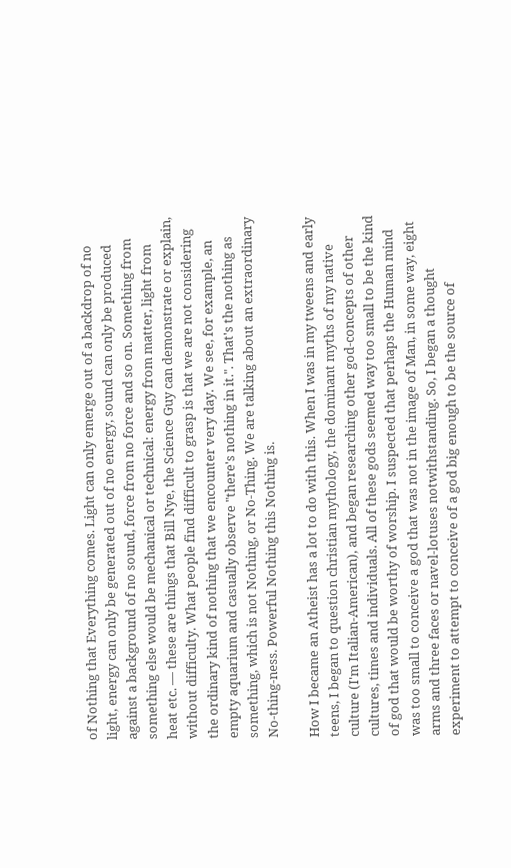of Nothing that Everything comes. Light can only emerge out of a backdrop of no light, energy can only be generated out of no energy, sound can only be produced against a background of no sound, force from no force and so on. Something from something else would be mechanical or technical: energy from matter, light from heat etc. — these are things that Bill Nye, the Science Guy can demonstrate or explain, without difficulty. What people find difficult to grasp is that we are not considering the ordinary kind of nothing that we encounter very day. We see, for example, an empty aquarium and casually observe "there's nothing in it.". That's the nothing as something, which is not Nothing, or No-Thing. We are talking about an extraordinary No-thing-ness. Powerful Nothing this Nothing is.

How I became an Atheist has a lot to do with this. When I was in my tweens and early teens, I began to question christian mythology, the dominant myths of my native culture (I'm Italian-American), and began researching other god-concepts of other cultures, times and individuals. All of these gods seemed way too small to be the kind of god that would be worthy of worship. I suspected that perhaps the Human mind was too small to conceive a god that was not in the image of Man, in some way, eight arms and three faces or navel-lotuses notwithstanding. So, I began a thought experiment to attempt to conceive of a god big enough to be the source of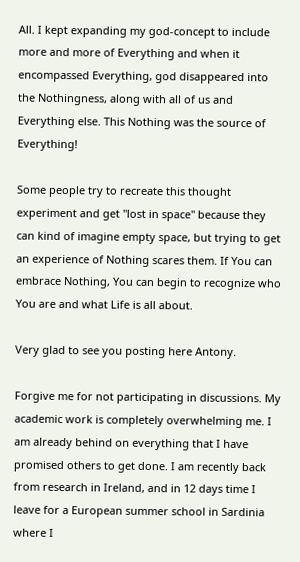All. I kept expanding my god-concept to include more and more of Everything and when it encompassed Everything, god disappeared into the Nothingness, along with all of us and Everything else. This Nothing was the source of Everything!

Some people try to recreate this thought experiment and get "lost in space" because they can kind of imagine empty space, but trying to get an experience of Nothing scares them. If You can embrace Nothing, You can begin to recognize who You are and what Life is all about.

Very glad to see you posting here Antony.

Forgive me for not participating in discussions. My academic work is completely overwhelming me. I am already behind on everything that I have promised others to get done. I am recently back from research in Ireland, and in 12 days time I leave for a European summer school in Sardinia where I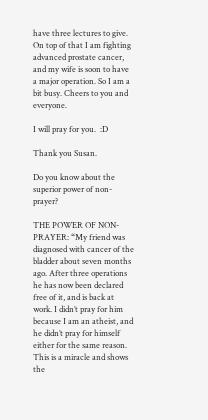have three lectures to give. On top of that I am fighting advanced prostate cancer, and my wife is soon to have a major operation. So I am a bit busy. Cheers to you and everyone.

I will pray for you.  :D

Thank you Susan.

Do you know about the superior power of non-prayer?

THE POWER OF NON-PRAYER: “My friend was diagnosed with cancer of the bladder about seven months ago. After three operations he has now been declared free of it, and is back at work. I didn’t pray for him because I am an atheist, and he didn’t pray for himself either for the same reason. This is a miracle and shows the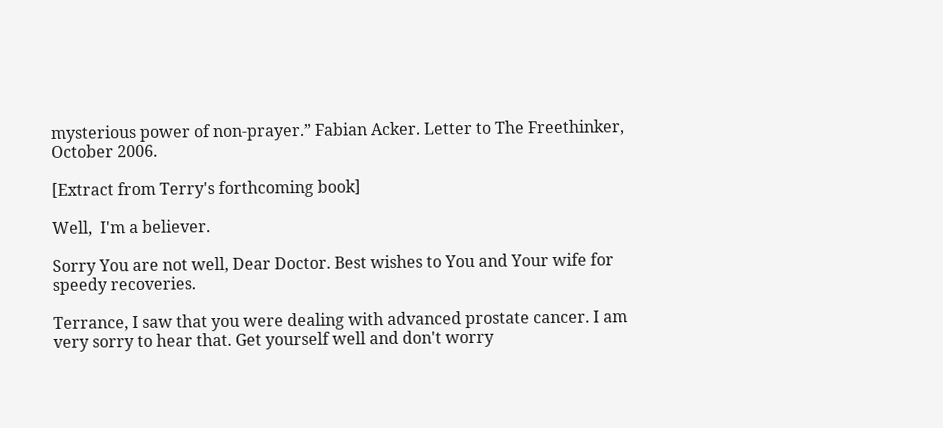mysterious power of non-prayer.” Fabian Acker. Letter to The Freethinker, October 2006.

[Extract from Terry's forthcoming book]

Well,  I'm a believer.

Sorry You are not well, Dear Doctor. Best wishes to You and Your wife for speedy recoveries.

Terrance, I saw that you were dealing with advanced prostate cancer. I am very sorry to hear that. Get yourself well and don't worry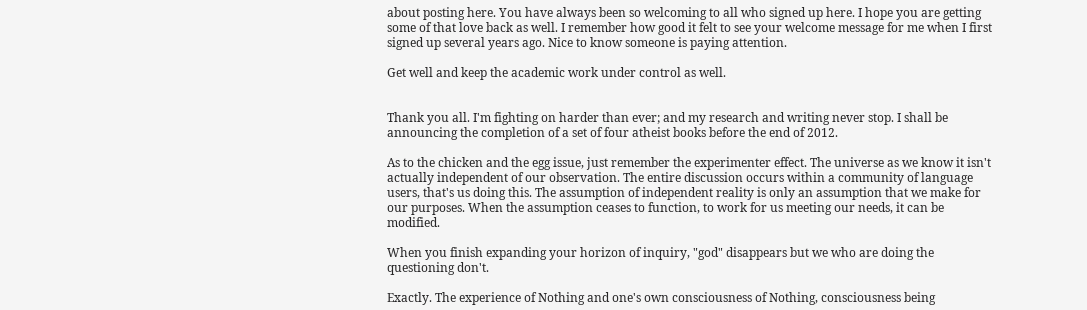about posting here. You have always been so welcoming to all who signed up here. I hope you are getting some of that love back as well. I remember how good it felt to see your welcome message for me when I first signed up several years ago. Nice to know someone is paying attention.

Get well and keep the academic work under control as well.


Thank you all. I'm fighting on harder than ever; and my research and writing never stop. I shall be announcing the completion of a set of four atheist books before the end of 2012.

As to the chicken and the egg issue, just remember the experimenter effect. The universe as we know it isn't actually independent of our observation. The entire discussion occurs within a community of language users, that's us doing this. The assumption of independent reality is only an assumption that we make for our purposes. When the assumption ceases to function, to work for us meeting our needs, it can be modified.

When you finish expanding your horizon of inquiry, "god" disappears but we who are doing the questioning don't.

Exactly. The experience of Nothing and one's own consciousness of Nothing, consciousness being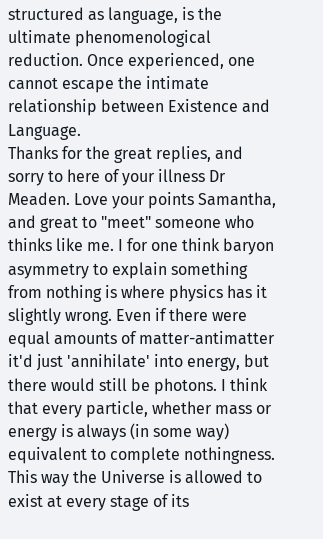structured as language, is the ultimate phenomenological reduction. Once experienced, one cannot escape the intimate relationship between Existence and Language.
Thanks for the great replies, and sorry to here of your illness Dr Meaden. Love your points Samantha, and great to "meet" someone who thinks like me. I for one think baryon asymmetry to explain something from nothing is where physics has it slightly wrong. Even if there were equal amounts of matter-antimatter it'd just 'annihilate' into energy, but there would still be photons. I think that every particle, whether mass or energy is always (in some way) equivalent to complete nothingness. This way the Universe is allowed to exist at every stage of its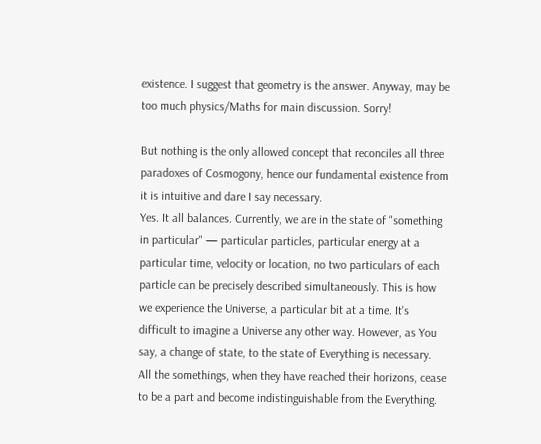existence. I suggest that geometry is the answer. Anyway, may be too much physics/Maths for main discussion. Sorry!

But nothing is the only allowed concept that reconciles all three paradoxes of Cosmogony, hence our fundamental existence from it is intuitive and dare I say necessary.
Yes. It all balances. Currently, we are in the state of "something in particular" — particular particles, particular energy at a particular time, velocity or location, no two particulars of each particle can be precisely described simultaneously. This is how we experience the Universe, a particular bit at a time. It's difficult to imagine a Universe any other way. However, as You say, a change of state, to the state of Everything is necessary. All the somethings, when they have reached their horizons, cease to be a part and become indistinguishable from the Everything.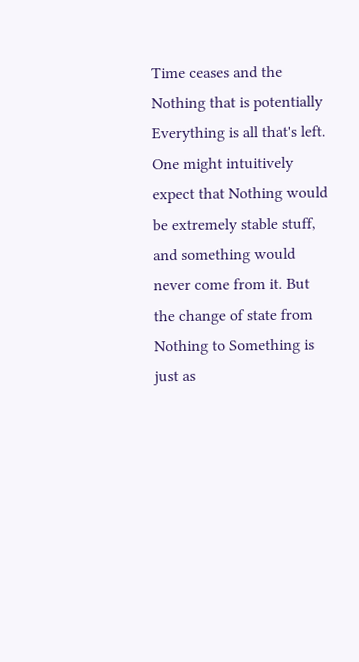Time ceases and the Nothing that is potentially Everything is all that's left. One might intuitively expect that Nothing would be extremely stable stuff, and something would never come from it. But the change of state from Nothing to Something is just as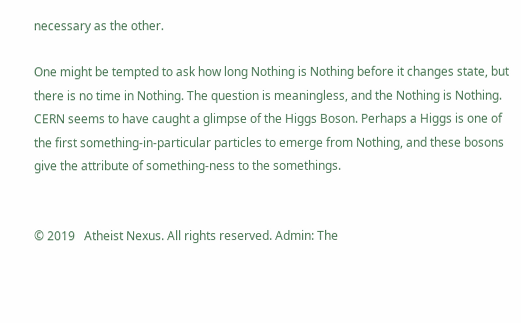necessary as the other.

One might be tempted to ask how long Nothing is Nothing before it changes state, but there is no time in Nothing. The question is meaningless, and the Nothing is Nothing. CERN seems to have caught a glimpse of the Higgs Boson. Perhaps a Higgs is one of the first something-in-particular particles to emerge from Nothing, and these bosons give the attribute of something-ness to the somethings.


© 2019   Atheist Nexus. All rights reserved. Admin: The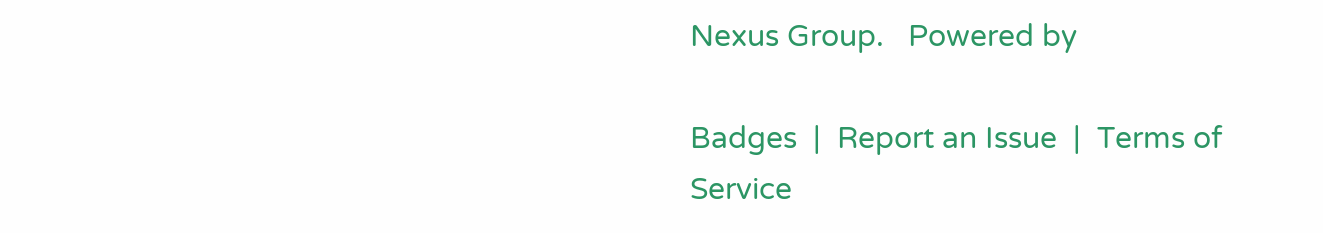Nexus Group.   Powered by

Badges  |  Report an Issue  |  Terms of Service